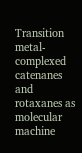Transition metal-complexed catenanes and rotaxanes as molecular machine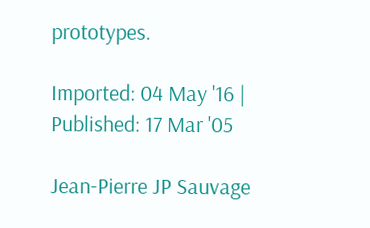prototypes.

Imported: 04 May '16 | Published: 17 Mar '05

Jean-Pierre JP Sauvage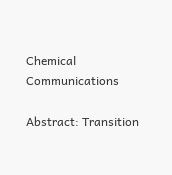Chemical Communications

Abstract: Transition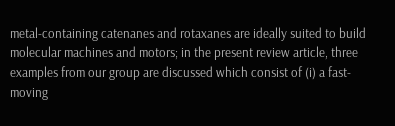metal-containing catenanes and rotaxanes are ideally suited to build molecular machines and motors; in the present review article, three examples from our group are discussed which consist of (i) a fast-moving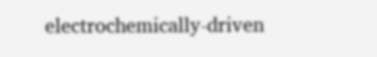electrochemically-driven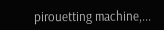pirouetting machine,...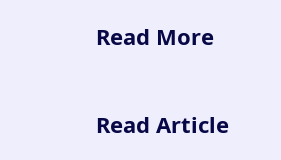Read More

Read Article